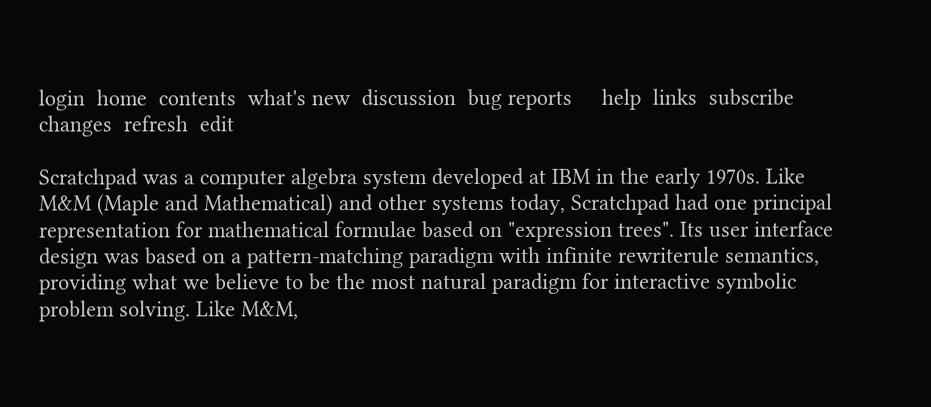login  home  contents  what's new  discussion  bug reports     help  links  subscribe  changes  refresh  edit

Scratchpad was a computer algebra system developed at IBM in the early 1970s. Like M&M (Maple and Mathematical) and other systems today, Scratchpad had one principal representation for mathematical formulae based on "expression trees". Its user interface design was based on a pattern-matching paradigm with infinite rewriterule semantics, providing what we believe to be the most natural paradigm for interactive symbolic problem solving. Like M&M,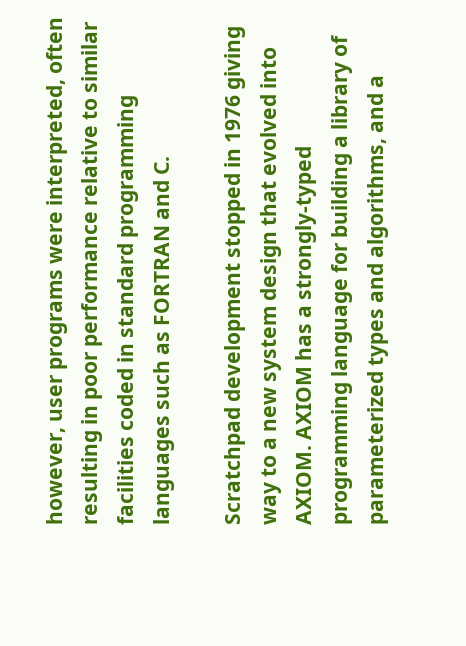however, user programs were interpreted, often resulting in poor performance relative to similar facilities coded in standard programming languages such as FORTRAN and C.

Scratchpad development stopped in 1976 giving way to a new system design that evolved into AXIOM. AXIOM has a strongly-typed programming language for building a library of parameterized types and algorithms, and a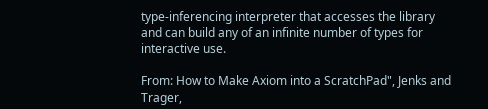type-inferencing interpreter that accesses the library and can build any of an infinite number of types for interactive use.

From: How to Make Axiom into a ScratchPad", Jenks and Trager,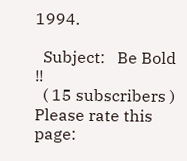1994.

  Subject:   Be Bold !!
  ( 15 subscribers )
Please rate this page: